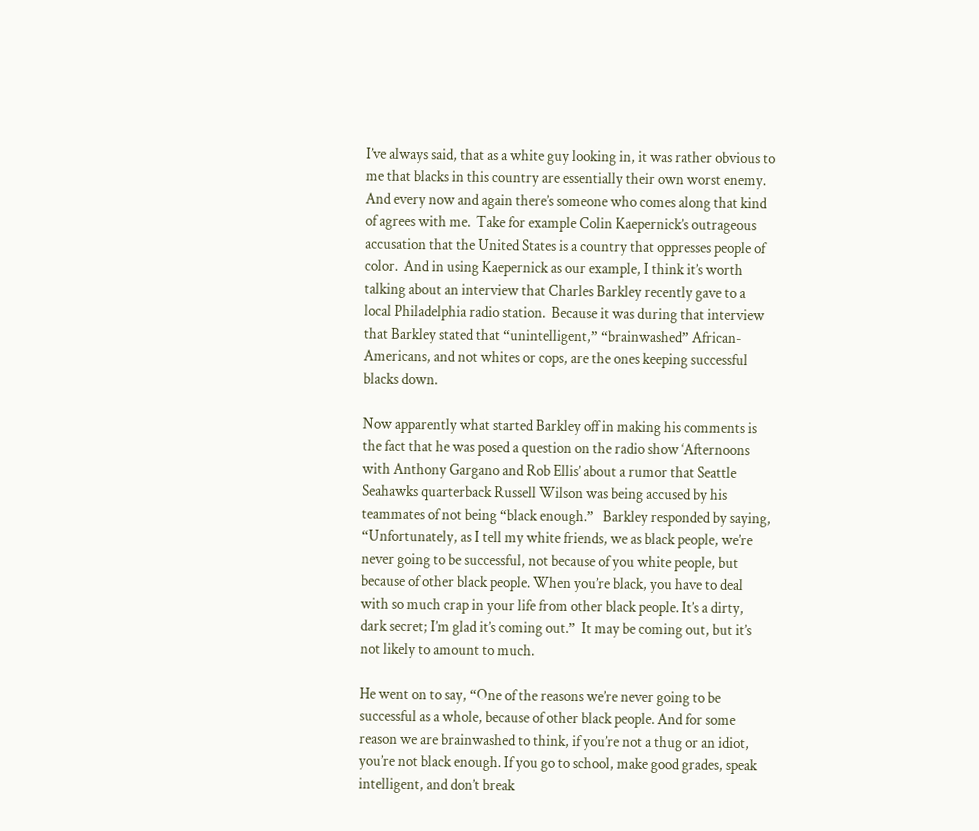I’ve always said, that as a white guy looking in, it was rather obvious to me that blacks in this country are essentially their own worst enemy.  And every now and again there’s someone who comes along that kind of agrees with me.  Take for example Colin Kaepernick’s outrageous accusation that the United States is a country that oppresses people of color.  And in using Kaepernick as our example, I think it’s worth talking about an interview that Charles Barkley recently gave to a local Philadelphia radio station.  Because it was during that interview that Barkley stated that “unintelligent,” “brainwashed” African-Americans, and not whites or cops, are the ones keeping successful blacks down.

Now apparently what started Barkley off in making his comments is the fact that he was posed a question on the radio show ‘Afternoons with Anthony Gargano and Rob Ellis’ about a rumor that Seattle Seahawks quarterback Russell Wilson was being accused by his teammates of not being “black enough.”   Barkley responded by saying, “Unfortunately, as I tell my white friends, we as black people, we’re never going to be successful, not because of you white people, but because of other black people. When you’re black, you have to deal with so much crap in your life from other black people. It’s a dirty, dark secret; I’m glad it’s coming out.”  It may be coming out, but it’s not likely to amount to much.

He went on to say, “One of the reasons we’re never going to be successful as a whole, because of other black people. And for some reason we are brainwashed to think, if you’re not a thug or an idiot, you’re not black enough. If you go to school, make good grades, speak intelligent, and don’t break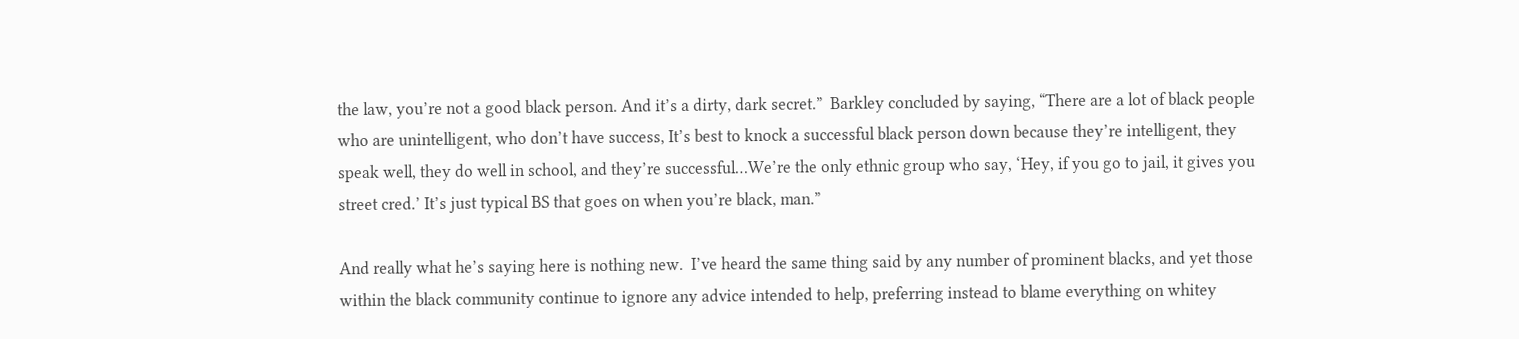the law, you’re not a good black person. And it’s a dirty, dark secret.”  Barkley concluded by saying, “There are a lot of black people who are unintelligent, who don’t have success, It’s best to knock a successful black person down because they’re intelligent, they speak well, they do well in school, and they’re successful…We’re the only ethnic group who say, ‘Hey, if you go to jail, it gives you street cred.’ It’s just typical BS that goes on when you’re black, man.”

And really what he’s saying here is nothing new.  I’ve heard the same thing said by any number of prominent blacks, and yet those within the black community continue to ignore any advice intended to help, preferring instead to blame everything on whitey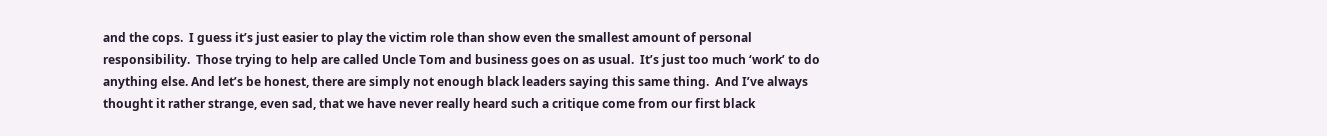and the cops.  I guess it’s just easier to play the victim role than show even the smallest amount of personal responsibility.  Those trying to help are called Uncle Tom and business goes on as usual.  It’s just too much ‘work’ to do anything else. And let’s be honest, there are simply not enough black leaders saying this same thing.  And I’ve always thought it rather strange, even sad, that we have never really heard such a critique come from our first black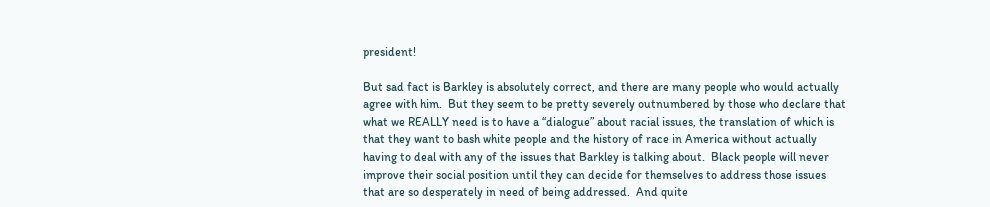president!

But sad fact is Barkley is absolutely correct, and there are many people who would actually agree with him.  But they seem to be pretty severely outnumbered by those who declare that what we REALLY need is to have a “dialogue” about racial issues, the translation of which is that they want to bash white people and the history of race in America without actually having to deal with any of the issues that Barkley is talking about.  Black people will never improve their social position until they can decide for themselves to address those issues that are so desperately in need of being addressed.  And quite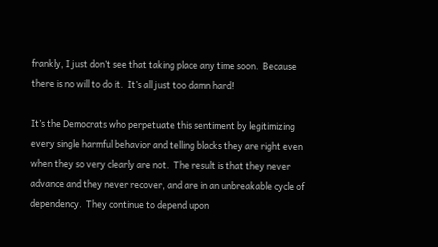frankly, I just don’t see that taking place any time soon.  Because there is no will to do it.  It’s all just too damn hard!

It’s the Democrats who perpetuate this sentiment by legitimizing every single harmful behavior and telling blacks they are right even when they so very clearly are not.  The result is that they never advance and they never recover, and are in an unbreakable cycle of dependency.  They continue to depend upon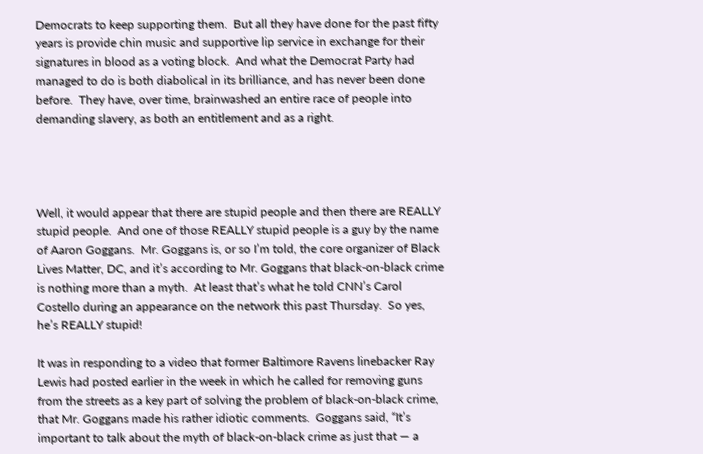Democrats to keep supporting them.  But all they have done for the past fifty years is provide chin music and supportive lip service in exchange for their signatures in blood as a voting block.  And what the Democrat Party had managed to do is both diabolical in its brilliance, and has never been done before.  They have, over time, brainwashed an entire race of people into demanding slavery, as both an entitlement and as a right.




Well, it would appear that there are stupid people and then there are REALLY stupid people.  And one of those REALLY stupid people is a guy by the name of Aaron Goggans.  Mr. Goggans is, or so I’m told, the core organizer of Black Lives Matter, DC, and it’s according to Mr. Goggans that black-on-black crime is nothing more than a myth.  At least that’s what he told CNN’s Carol Costello during an appearance on the network this past Thursday.  So yes, he’s REALLY stupid!

It was in responding to a video that former Baltimore Ravens linebacker Ray Lewis had posted earlier in the week in which he called for removing guns from the streets as a key part of solving the problem of black-on-black crime, that Mr. Goggans made his rather idiotic comments.  Goggans said, “It’s important to talk about the myth of black-on-black crime as just that — a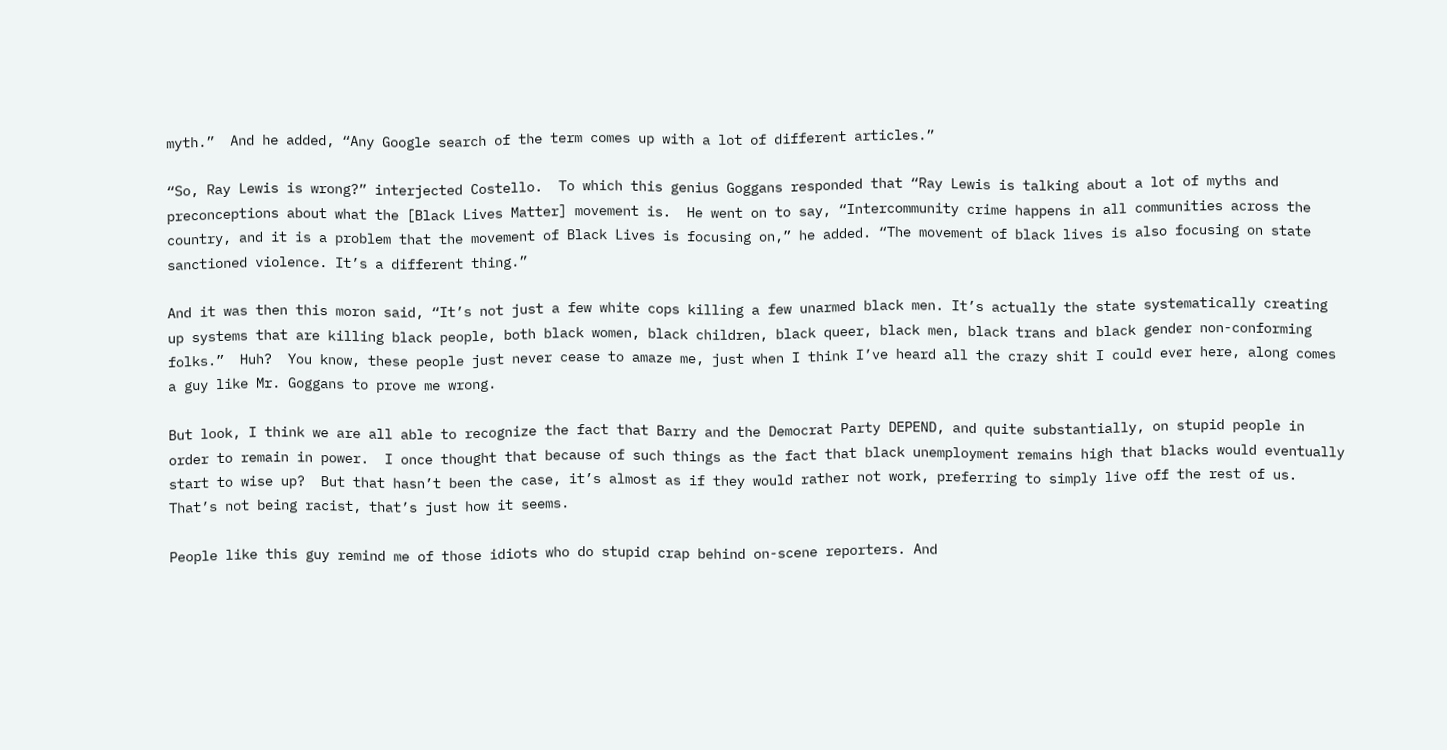myth.”  And he added, “Any Google search of the term comes up with a lot of different articles.”

“So, Ray Lewis is wrong?” interjected Costello.  To which this genius Goggans responded that “Ray Lewis is talking about a lot of myths and preconceptions about what the [Black Lives Matter] movement is.  He went on to say, “Intercommunity crime happens in all communities across the country, and it is a problem that the movement of Black Lives is focusing on,” he added. “The movement of black lives is also focusing on state sanctioned violence. It’s a different thing.”

And it was then this moron said, “It’s not just a few white cops killing a few unarmed black men. It’s actually the state systematically creating up systems that are killing black people, both black women, black children, black queer, black men, black trans and black gender non-conforming folks.”  Huh?  You know, these people just never cease to amaze me, just when I think I’ve heard all the crazy shit I could ever here, along comes a guy like Mr. Goggans to prove me wrong.

But look, I think we are all able to recognize the fact that Barry and the Democrat Party DEPEND, and quite substantially, on stupid people in order to remain in power.  I once thought that because of such things as the fact that black unemployment remains high that blacks would eventually start to wise up?  But that hasn’t been the case, it’s almost as if they would rather not work, preferring to simply live off the rest of us.  That’s not being racist, that’s just how it seems.

People like this guy remind me of those idiots who do stupid crap behind on-scene reporters. And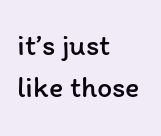it’s just like those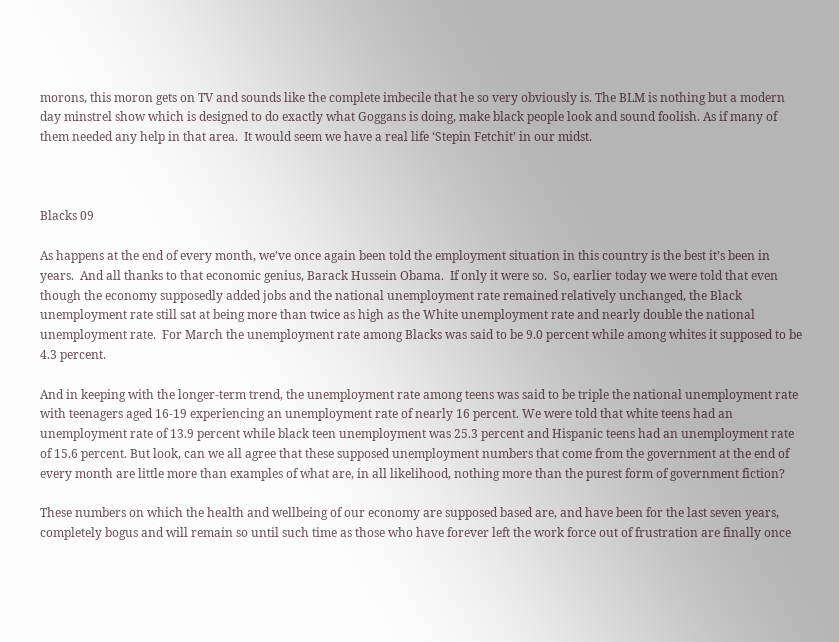morons, this moron gets on TV and sounds like the complete imbecile that he so very obviously is. The BLM is nothing but a modern day minstrel show which is designed to do exactly what Goggans is doing, make black people look and sound foolish. As if many of them needed any help in that area.  It would seem we have a real life ‘Stepin Fetchit’ in our midst.



Blacks 09

As happens at the end of every month, we’ve once again been told the employment situation in this country is the best it’s been in years.  And all thanks to that economic genius, Barack Hussein Obama.  If only it were so.  So, earlier today we were told that even though the economy supposedly added jobs and the national unemployment rate remained relatively unchanged, the Black unemployment rate still sat at being more than twice as high as the White unemployment rate and nearly double the national unemployment rate.  For March the unemployment rate among Blacks was said to be 9.0 percent while among whites it supposed to be 4.3 percent.

And in keeping with the longer-term trend, the unemployment rate among teens was said to be triple the national unemployment rate with teenagers aged 16-19 experiencing an unemployment rate of nearly 16 percent. We were told that white teens had an unemployment rate of 13.9 percent while black teen unemployment was 25.3 percent and Hispanic teens had an unemployment rate of 15.6 percent. But look, can we all agree that these supposed unemployment numbers that come from the government at the end of every month are little more than examples of what are, in all likelihood, nothing more than the purest form of government fiction?

These numbers on which the health and wellbeing of our economy are supposed based are, and have been for the last seven years, completely bogus and will remain so until such time as those who have forever left the work force out of frustration are finally once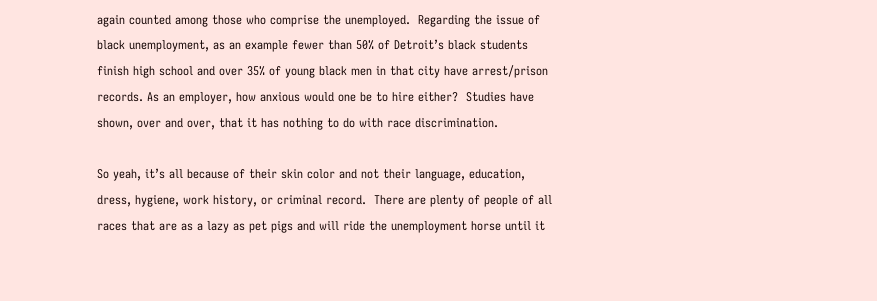again counted among those who comprise the unemployed.  Regarding the issue of black unemployment, as an example fewer than 50% of Detroit’s black students finish high school and over 35% of young black men in that city have arrest/prison records. As an employer, how anxious would one be to hire either?  Studies have shown, over and over, that it has nothing to do with race discrimination.

So yeah, it’s all because of their skin color and not their language, education, dress, hygiene, work history, or criminal record.  There are plenty of people of all races that are as a lazy as pet pigs and will ride the unemployment horse until it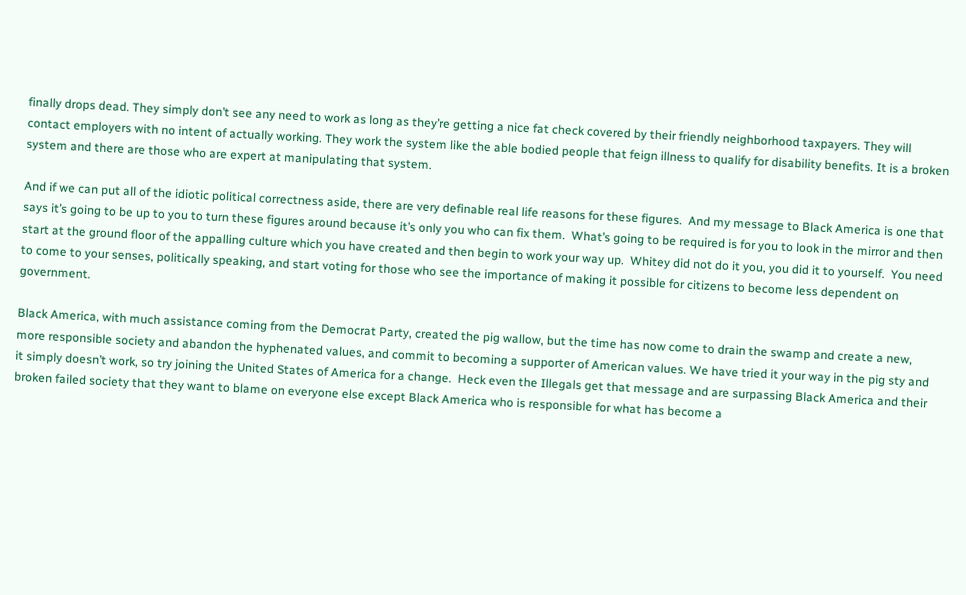finally drops dead. They simply don’t see any need to work as long as they’re getting a nice fat check covered by their friendly neighborhood taxpayers. They will contact employers with no intent of actually working. They work the system like the able bodied people that feign illness to qualify for disability benefits. It is a broken system and there are those who are expert at manipulating that system.

And if we can put all of the idiotic political correctness aside, there are very definable real life reasons for these figures.  And my message to Black America is one that says it’s going to be up to you to turn these figures around because it’s only you who can fix them.  What’s going to be required is for you to look in the mirror and then start at the ground floor of the appalling culture which you have created and then begin to work your way up.  Whitey did not do it you, you did it to yourself.  You need to come to your senses, politically speaking, and start voting for those who see the importance of making it possible for citizens to become less dependent on government.

Black America, with much assistance coming from the Democrat Party, created the pig wallow, but the time has now come to drain the swamp and create a new, more responsible society and abandon the hyphenated values, and commit to becoming a supporter of American values. We have tried it your way in the pig sty and it simply doesn’t work, so try joining the United States of America for a change.  Heck even the Illegals get that message and are surpassing Black America and their broken failed society that they want to blame on everyone else except Black America who is responsible for what has become a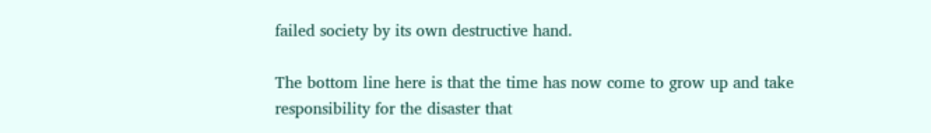failed society by its own destructive hand.

The bottom line here is that the time has now come to grow up and take responsibility for the disaster that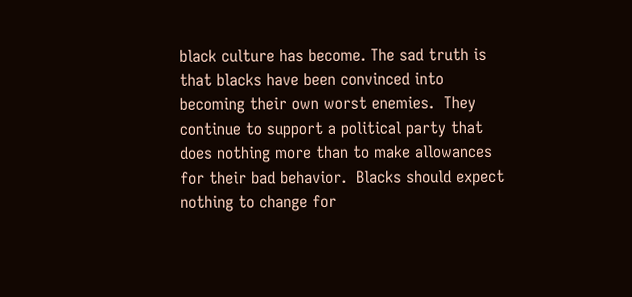black culture has become. The sad truth is that blacks have been convinced into becoming their own worst enemies.  They continue to support a political party that does nothing more than to make allowances for their bad behavior.  Blacks should expect nothing to change for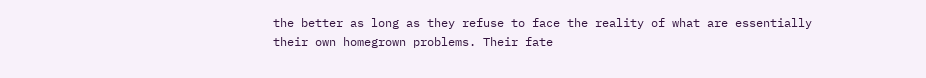the better as long as they refuse to face the reality of what are essentially their own homegrown problems. Their fate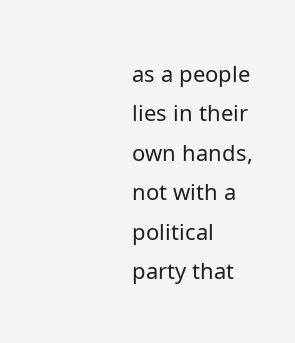as a people lies in their own hands, not with a political party that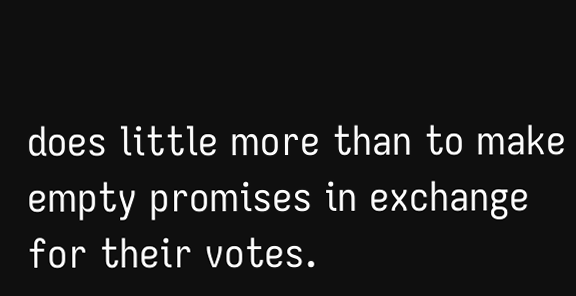does little more than to make empty promises in exchange for their votes.